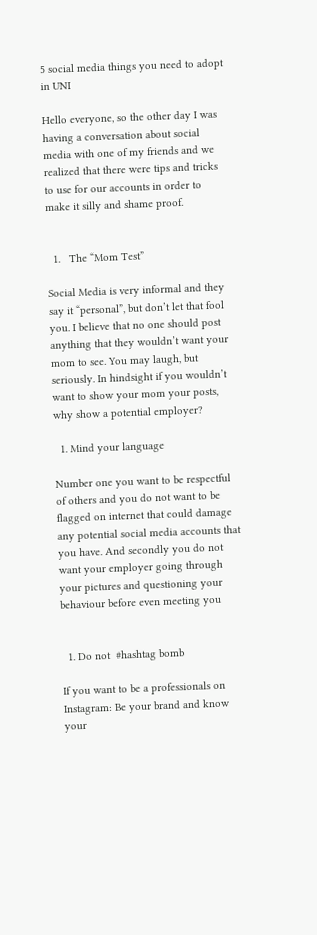5 social media things you need to adopt in UNI

Hello everyone, so the other day I was having a conversation about social media with one of my friends and we realized that there were tips and tricks to use for our accounts in order to make it silly and shame proof.


  1.   The “Mom Test”

Social Media is very informal and they say it “personal”, but don’t let that fool you. I believe that no one should post anything that they wouldn’t want your mom to see. You may laugh, but seriously. In hindsight if you wouldn’t want to show your mom your posts, why show a potential employer?

  1. Mind your language

Number one you want to be respectful of others and you do not want to be flagged on internet that could damage any potential social media accounts that you have. And secondly you do not want your employer going through your pictures and questioning your behaviour before even meeting you


  1. Do not  #hashtag bomb

If you want to be a professionals on Instagram: Be your brand and know your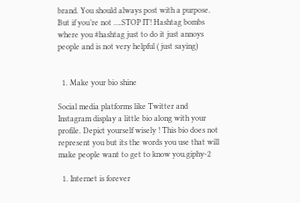brand. You should always post with a purpose. But if you’re not ….STOP IT! Hashtag bombs where you #hashtag just to do it just annoys people and is not very helpful ( just saying)


  1. Make your bio shine

Social media platforms like Twitter and Instagram display a little bio along with your profile. Depict yourself wisely ! This bio does not represent you but its the words you use that will make people want to get to know you.giphy-2

  1. Internet is forever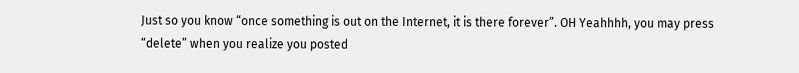Just so you know “once something is out on the Internet, it is there forever”. OH Yeahhhh, you may press “delete” when you realize you posted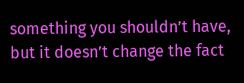something you shouldn’t have, but it doesn’t change the fact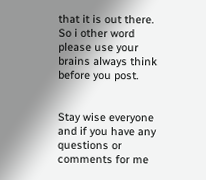that it is out there. So i other word please use your brains always think before you post.


Stay wise everyone and if you have any questions or comments for me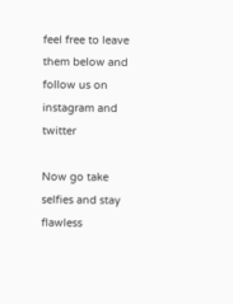feel free to leave them below and follow us on instagram and twitter

Now go take selfies and stay flawless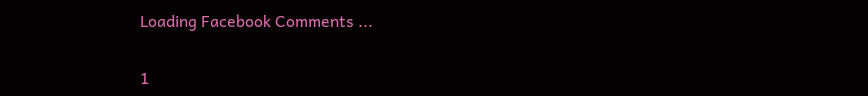Loading Facebook Comments ...

1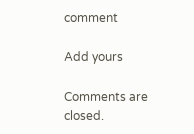comment

Add yours

Comments are closed.